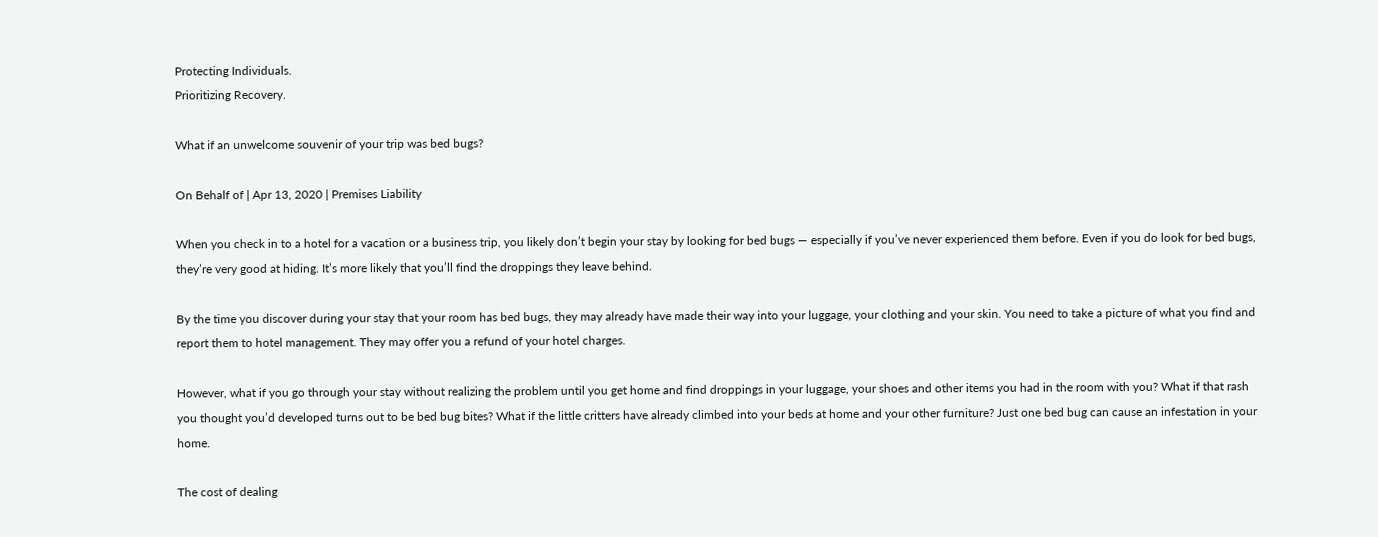Protecting Individuals.
Prioritizing Recovery.

What if an unwelcome souvenir of your trip was bed bugs?

On Behalf of | Apr 13, 2020 | Premises Liability

When you check in to a hotel for a vacation or a business trip, you likely don’t begin your stay by looking for bed bugs — especially if you’ve never experienced them before. Even if you do look for bed bugs, they’re very good at hiding. It’s more likely that you’ll find the droppings they leave behind.

By the time you discover during your stay that your room has bed bugs, they may already have made their way into your luggage, your clothing and your skin. You need to take a picture of what you find and report them to hotel management. They may offer you a refund of your hotel charges.

However, what if you go through your stay without realizing the problem until you get home and find droppings in your luggage, your shoes and other items you had in the room with you? What if that rash you thought you’d developed turns out to be bed bug bites? What if the little critters have already climbed into your beds at home and your other furniture? Just one bed bug can cause an infestation in your home.

The cost of dealing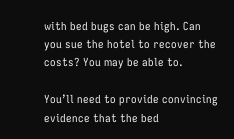with bed bugs can be high. Can you sue the hotel to recover the costs? You may be able to.

You’ll need to provide convincing evidence that the bed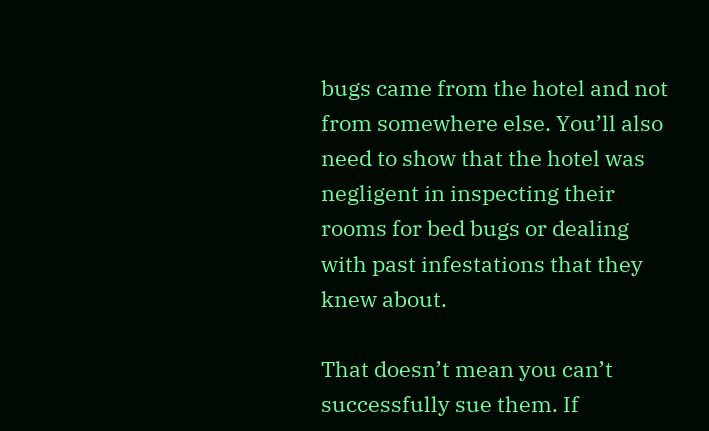bugs came from the hotel and not from somewhere else. You’ll also need to show that the hotel was negligent in inspecting their rooms for bed bugs or dealing with past infestations that they knew about.

That doesn’t mean you can’t successfully sue them. If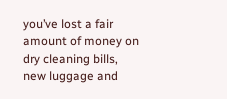you’ve lost a fair amount of money on dry cleaning bills, new luggage and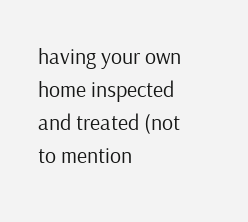having your own home inspected and treated (not to mention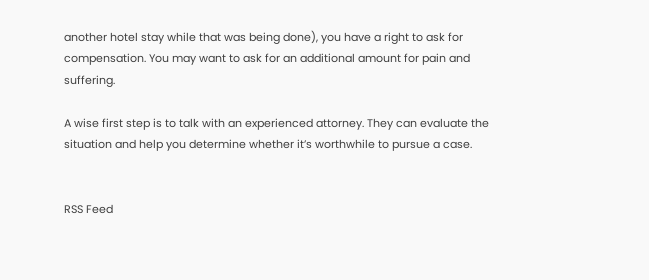another hotel stay while that was being done), you have a right to ask for compensation. You may want to ask for an additional amount for pain and suffering.

A wise first step is to talk with an experienced attorney. They can evaluate the situation and help you determine whether it’s worthwhile to pursue a case.


RSS Feed